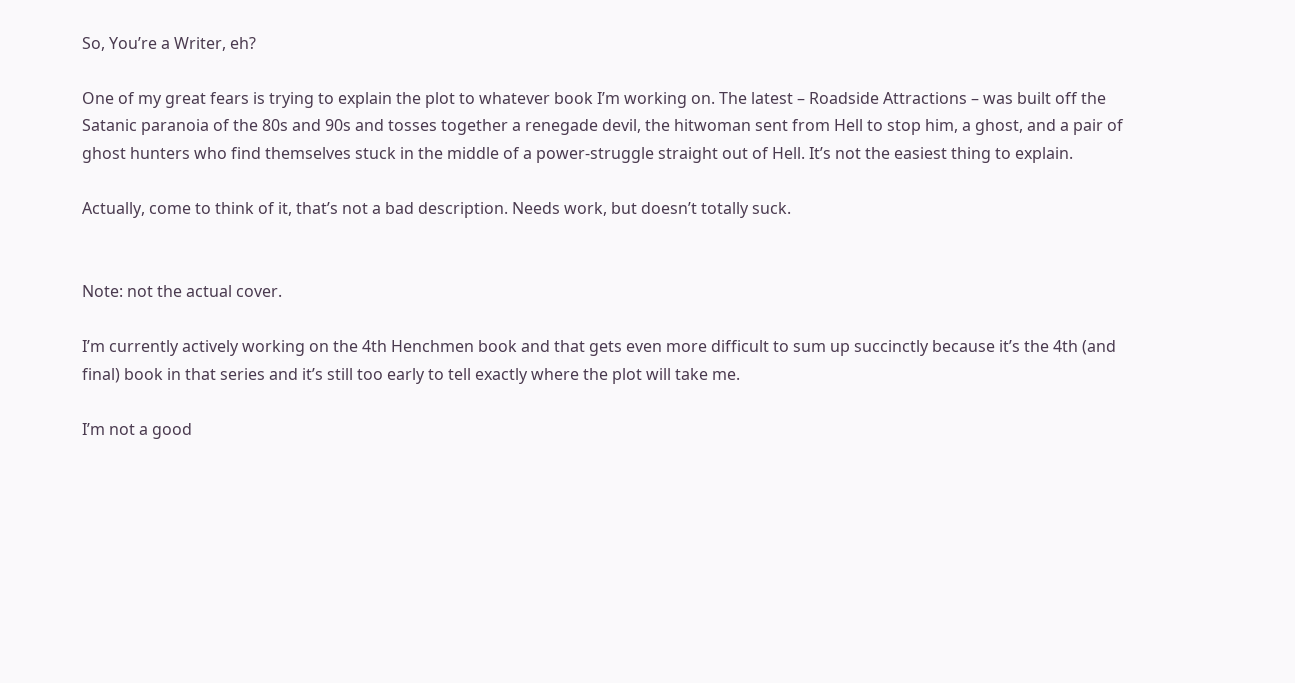So, You’re a Writer, eh?

One of my great fears is trying to explain the plot to whatever book I’m working on. The latest – Roadside Attractions – was built off the Satanic paranoia of the 80s and 90s and tosses together a renegade devil, the hitwoman sent from Hell to stop him, a ghost, and a pair of ghost hunters who find themselves stuck in the middle of a power-struggle straight out of Hell. It’s not the easiest thing to explain.

Actually, come to think of it, that’s not a bad description. Needs work, but doesn’t totally suck.


Note: not the actual cover.

I’m currently actively working on the 4th Henchmen book and that gets even more difficult to sum up succinctly because it’s the 4th (and final) book in that series and it’s still too early to tell exactly where the plot will take me.

I’m not a good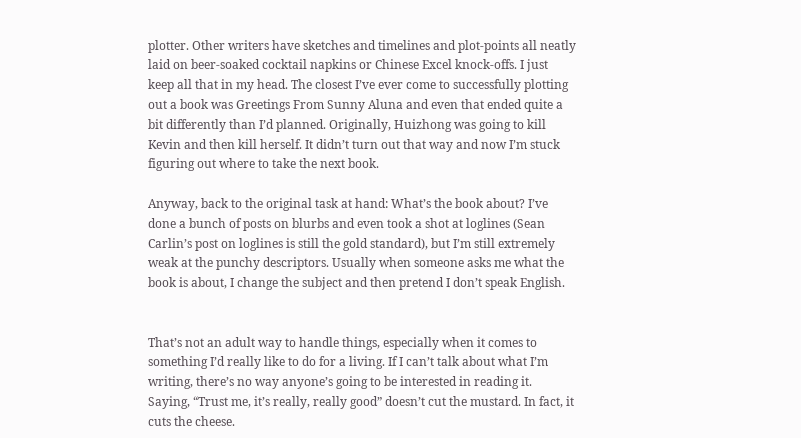plotter. Other writers have sketches and timelines and plot-points all neatly laid on beer-soaked cocktail napkins or Chinese Excel knock-offs. I just keep all that in my head. The closest I’ve ever come to successfully plotting out a book was Greetings From Sunny Aluna and even that ended quite a bit differently than I’d planned. Originally, Huizhong was going to kill Kevin and then kill herself. It didn’t turn out that way and now I’m stuck figuring out where to take the next book.

Anyway, back to the original task at hand: What’s the book about? I’ve done a bunch of posts on blurbs and even took a shot at loglines (Sean Carlin’s post on loglines is still the gold standard), but I’m still extremely weak at the punchy descriptors. Usually when someone asks me what the book is about, I change the subject and then pretend I don’t speak English.


That’s not an adult way to handle things, especially when it comes to something I’d really like to do for a living. If I can’t talk about what I’m writing, there’s no way anyone’s going to be interested in reading it. Saying, “Trust me, it’s really, really good” doesn’t cut the mustard. In fact, it cuts the cheese.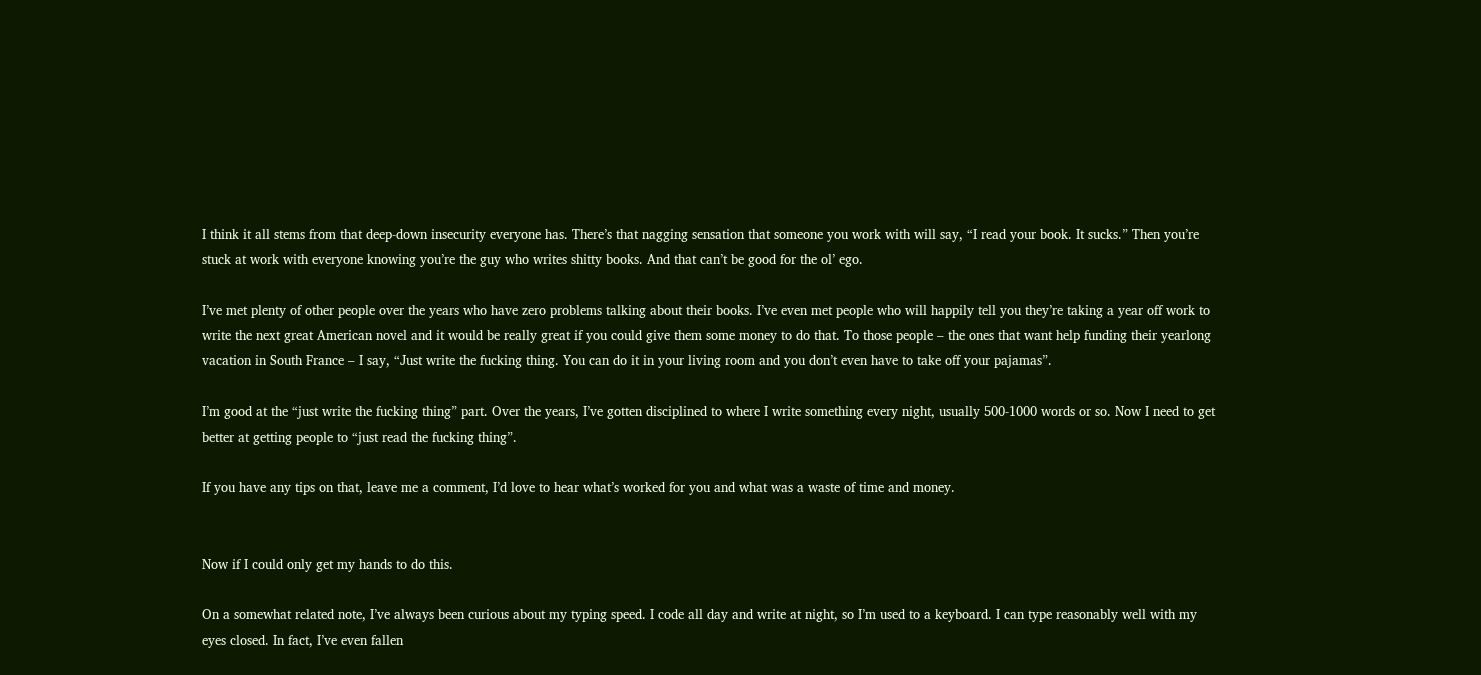I think it all stems from that deep-down insecurity everyone has. There’s that nagging sensation that someone you work with will say, “I read your book. It sucks.” Then you’re stuck at work with everyone knowing you’re the guy who writes shitty books. And that can’t be good for the ol’ ego.

I’ve met plenty of other people over the years who have zero problems talking about their books. I’ve even met people who will happily tell you they’re taking a year off work to write the next great American novel and it would be really great if you could give them some money to do that. To those people – the ones that want help funding their yearlong vacation in South France – I say, “Just write the fucking thing. You can do it in your living room and you don’t even have to take off your pajamas”.

I’m good at the “just write the fucking thing” part. Over the years, I’ve gotten disciplined to where I write something every night, usually 500-1000 words or so. Now I need to get better at getting people to “just read the fucking thing”.

If you have any tips on that, leave me a comment, I’d love to hear what’s worked for you and what was a waste of time and money.


Now if I could only get my hands to do this.

On a somewhat related note, I’ve always been curious about my typing speed. I code all day and write at night, so I’m used to a keyboard. I can type reasonably well with my eyes closed. In fact, I’ve even fallen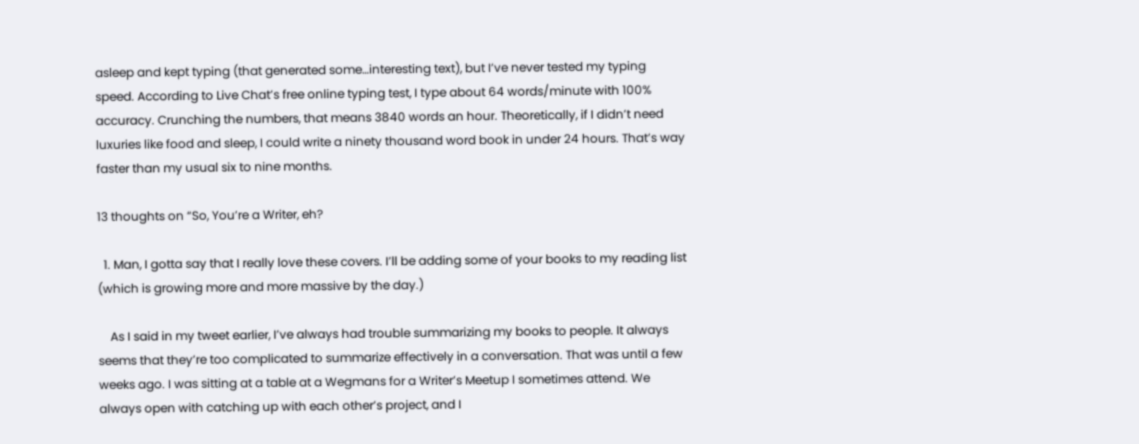asleep and kept typing (that generated some…interesting text), but I’ve never tested my typing speed. According to Live Chat’s free online typing test, I type about 64 words/minute with 100% accuracy. Crunching the numbers, that means 3840 words an hour. Theoretically, if I didn’t need luxuries like food and sleep, I could write a ninety thousand word book in under 24 hours. That’s way faster than my usual six to nine months.

13 thoughts on “So, You’re a Writer, eh?

  1. Man, I gotta say that I really love these covers. I’ll be adding some of your books to my reading list (which is growing more and more massive by the day.)

    As I said in my tweet earlier, I’ve always had trouble summarizing my books to people. It always seems that they’re too complicated to summarize effectively in a conversation. That was until a few weeks ago. I was sitting at a table at a Wegmans for a Writer’s Meetup I sometimes attend. We always open with catching up with each other’s project, and I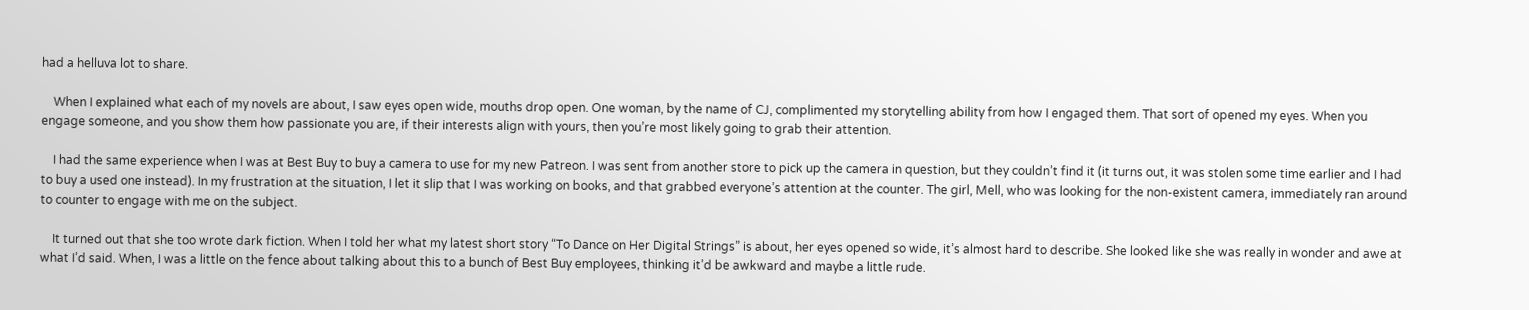had a helluva lot to share.

    When I explained what each of my novels are about, I saw eyes open wide, mouths drop open. One woman, by the name of CJ, complimented my storytelling ability from how I engaged them. That sort of opened my eyes. When you engage someone, and you show them how passionate you are, if their interests align with yours, then you’re most likely going to grab their attention.

    I had the same experience when I was at Best Buy to buy a camera to use for my new Patreon. I was sent from another store to pick up the camera in question, but they couldn’t find it (it turns out, it was stolen some time earlier and I had to buy a used one instead). In my frustration at the situation, I let it slip that I was working on books, and that grabbed everyone’s attention at the counter. The girl, Mell, who was looking for the non-existent camera, immediately ran around to counter to engage with me on the subject.

    It turned out that she too wrote dark fiction. When I told her what my latest short story “To Dance on Her Digital Strings” is about, her eyes opened so wide, it’s almost hard to describe. She looked like she was really in wonder and awe at what I’d said. When, I was a little on the fence about talking about this to a bunch of Best Buy employees, thinking it’d be awkward and maybe a little rude.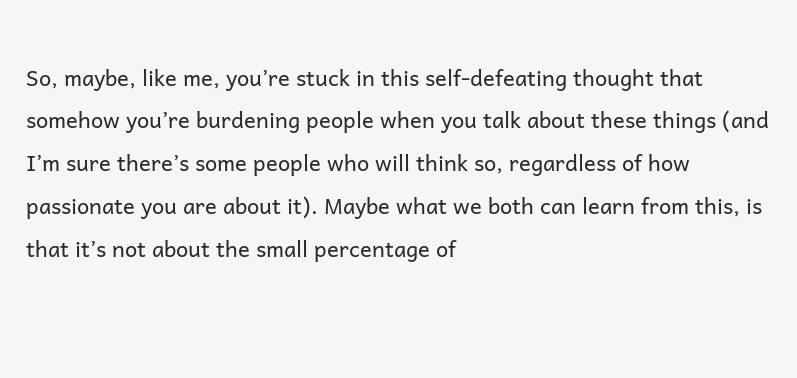So, maybe, like me, you’re stuck in this self-defeating thought that somehow you’re burdening people when you talk about these things (and I’m sure there’s some people who will think so, regardless of how passionate you are about it). Maybe what we both can learn from this, is that it’s not about the small percentage of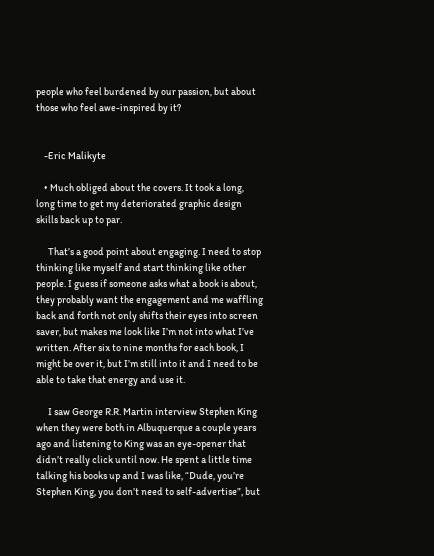people who feel burdened by our passion, but about those who feel awe-inspired by it?


    -Eric Malikyte

    • Much obliged about the covers. It took a long, long time to get my deteriorated graphic design skills back up to par.

      That’s a good point about engaging. I need to stop thinking like myself and start thinking like other people. I guess if someone asks what a book is about, they probably want the engagement and me waffling back and forth not only shifts their eyes into screen saver, but makes me look like I’m not into what I’ve written. After six to nine months for each book, I might be over it, but I’m still into it and I need to be able to take that energy and use it.

      I saw George R.R. Martin interview Stephen King when they were both in Albuquerque a couple years ago and listening to King was an eye-opener that didn’t really click until now. He spent a little time talking his books up and I was like, “Dude, you’re Stephen King, you don’t need to self-advertise”, but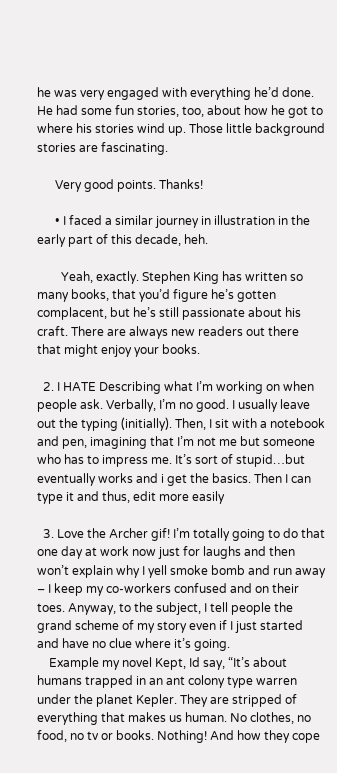he was very engaged with everything he’d done. He had some fun stories, too, about how he got to where his stories wind up. Those little background stories are fascinating.

      Very good points. Thanks!

      • I faced a similar journey in illustration in the early part of this decade, heh.

        Yeah, exactly. Stephen King has written so many books, that you’d figure he’s gotten complacent, but he’s still passionate about his craft. There are always new readers out there that might enjoy your books.

  2. I HATE Describing what I’m working on when people ask. Verbally, I’m no good. I usually leave out the typing (initially). Then, I sit with a notebook and pen, imagining that I’m not me but someone who has to impress me. It’s sort of stupid…but eventually works and i get the basics. Then I can type it and thus, edit more easily

  3. Love the Archer gif! I’m totally going to do that one day at work now just for laughs and then won’t explain why I yell smoke bomb and run away – I keep my co-workers confused and on their toes. Anyway, to the subject, I tell people the grand scheme of my story even if I just started and have no clue where it’s going.
    Example my novel Kept, Id say, “It’s about humans trapped in an ant colony type warren under the planet Kepler. They are stripped of everything that makes us human. No clothes, no food, no tv or books. Nothing! And how they cope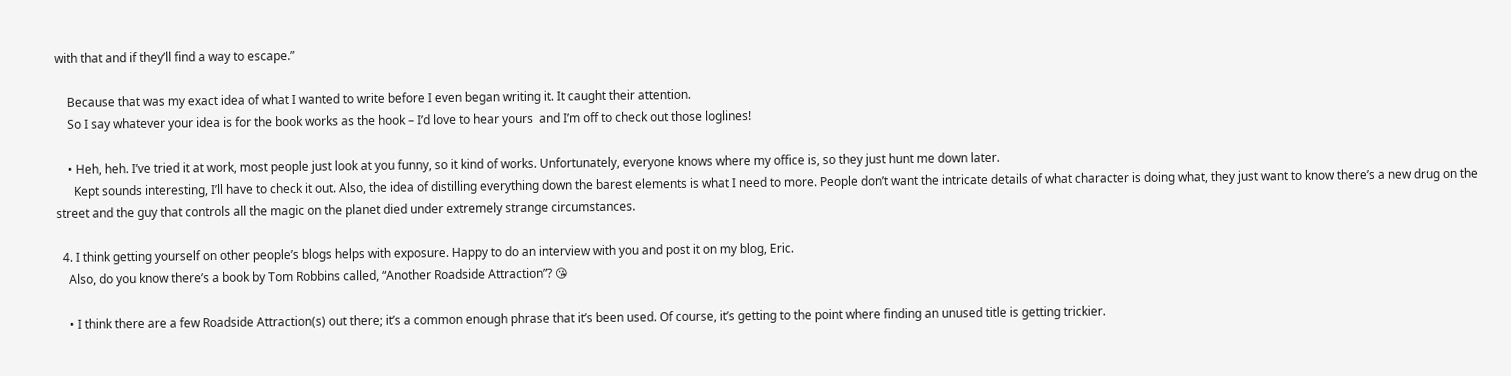with that and if they’ll find a way to escape.”

    Because that was my exact idea of what I wanted to write before I even began writing it. It caught their attention.
    So I say whatever your idea is for the book works as the hook – I’d love to hear yours  and I’m off to check out those loglines!

    • Heh, heh. I’ve tried it at work, most people just look at you funny, so it kind of works. Unfortunately, everyone knows where my office is, so they just hunt me down later.
      Kept sounds interesting, I’ll have to check it out. Also, the idea of distilling everything down the barest elements is what I need to more. People don’t want the intricate details of what character is doing what, they just want to know there’s a new drug on the street and the guy that controls all the magic on the planet died under extremely strange circumstances.

  4. I think getting yourself on other people’s blogs helps with exposure. Happy to do an interview with you and post it on my blog, Eric.
    Also, do you know there’s a book by Tom Robbins called, “Another Roadside Attraction”? 😘

    • I think there are a few Roadside Attraction(s) out there; it’s a common enough phrase that it’s been used. Of course, it’s getting to the point where finding an unused title is getting trickier.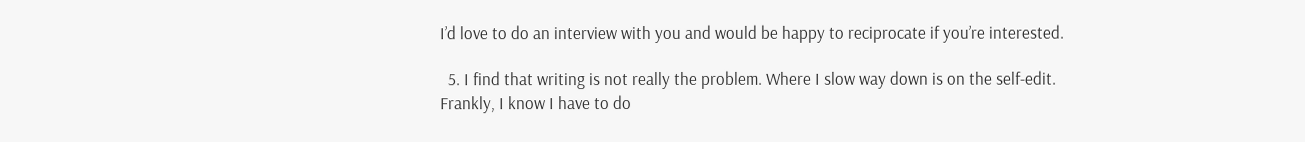I’d love to do an interview with you and would be happy to reciprocate if you’re interested.

  5. I find that writing is not really the problem. Where I slow way down is on the self-edit. Frankly, I know I have to do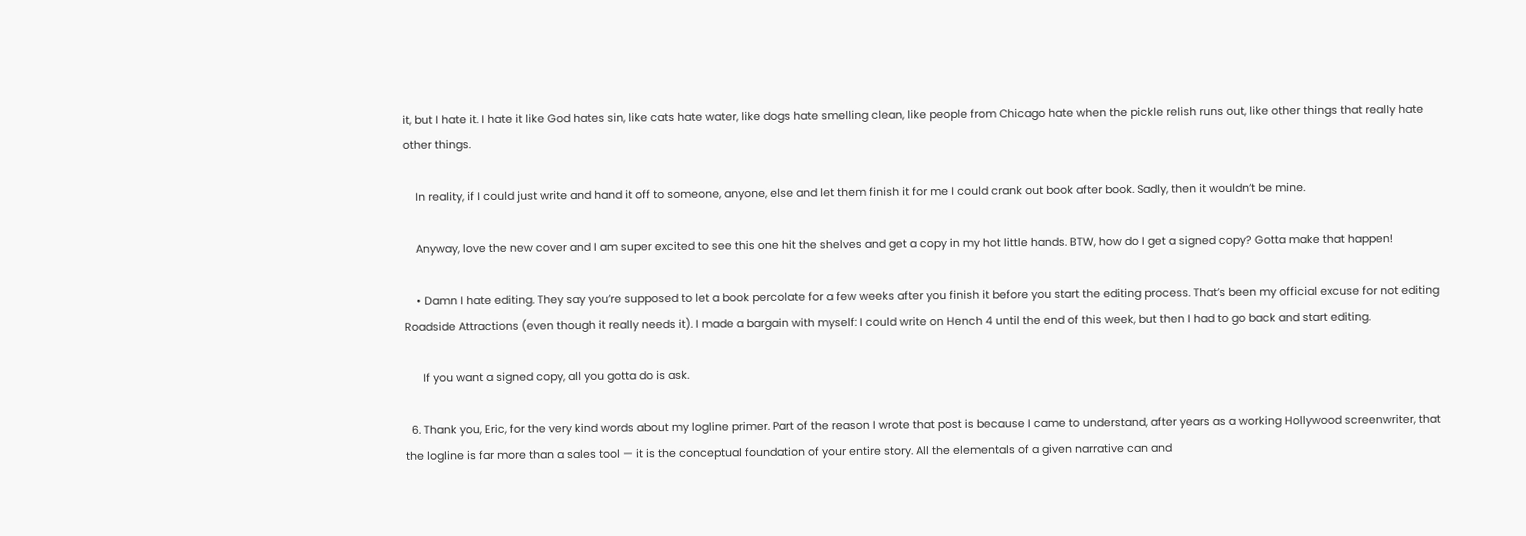it, but I hate it. I hate it like God hates sin, like cats hate water, like dogs hate smelling clean, like people from Chicago hate when the pickle relish runs out, like other things that really hate other things.

    In reality, if I could just write and hand it off to someone, anyone, else and let them finish it for me I could crank out book after book. Sadly, then it wouldn’t be mine.

    Anyway, love the new cover and I am super excited to see this one hit the shelves and get a copy in my hot little hands. BTW, how do I get a signed copy? Gotta make that happen!

    • Damn I hate editing. They say you’re supposed to let a book percolate for a few weeks after you finish it before you start the editing process. That’s been my official excuse for not editing Roadside Attractions (even though it really needs it). I made a bargain with myself: I could write on Hench 4 until the end of this week, but then I had to go back and start editing.

      If you want a signed copy, all you gotta do is ask.

  6. Thank you, Eric, for the very kind words about my logline primer. Part of the reason I wrote that post is because I came to understand, after years as a working Hollywood screenwriter, that the logline is far more than a sales tool — it is the conceptual foundation of your entire story. All the elementals of a given narrative can and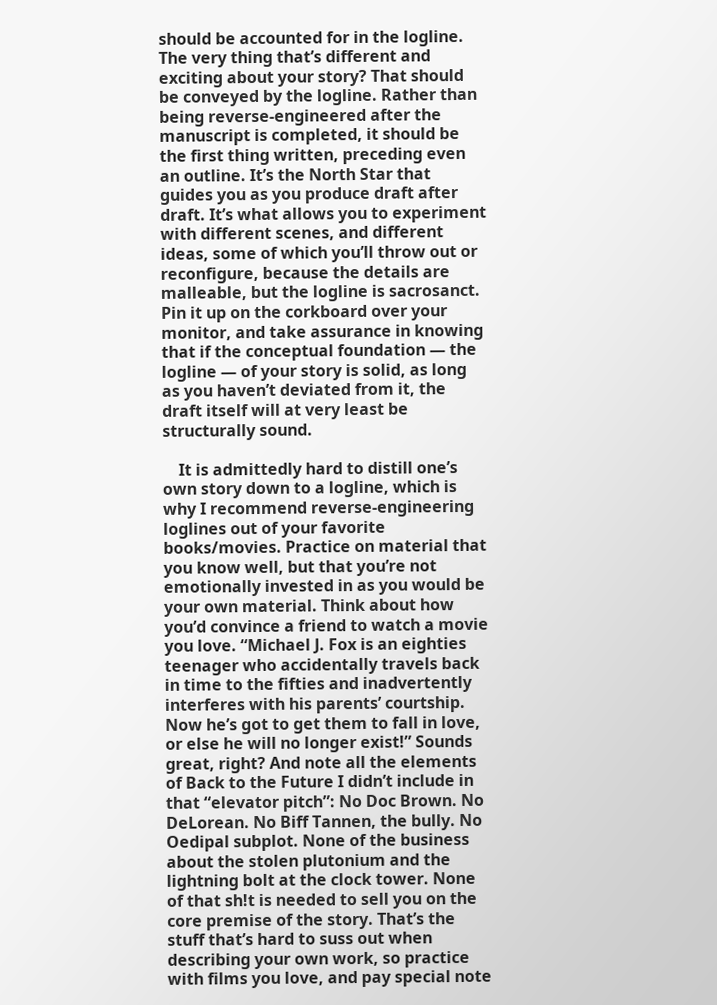should be accounted for in the logline. The very thing that’s different and exciting about your story? That should be conveyed by the logline. Rather than being reverse-engineered after the manuscript is completed, it should be the first thing written, preceding even an outline. It’s the North Star that guides you as you produce draft after draft. It’s what allows you to experiment with different scenes, and different ideas, some of which you’ll throw out or reconfigure, because the details are malleable, but the logline is sacrosanct. Pin it up on the corkboard over your monitor, and take assurance in knowing that if the conceptual foundation — the logline — of your story is solid, as long as you haven’t deviated from it, the draft itself will at very least be structurally sound.

    It is admittedly hard to distill one’s own story down to a logline, which is why I recommend reverse-engineering loglines out of your favorite books/movies. Practice on material that you know well, but that you’re not emotionally invested in as you would be your own material. Think about how you’d convince a friend to watch a movie you love. “Michael J. Fox is an eighties teenager who accidentally travels back in time to the fifties and inadvertently interferes with his parents’ courtship. Now he’s got to get them to fall in love, or else he will no longer exist!” Sounds great, right? And note all the elements of Back to the Future I didn’t include in that “elevator pitch”: No Doc Brown. No DeLorean. No Biff Tannen, the bully. No Oedipal subplot. None of the business about the stolen plutonium and the lightning bolt at the clock tower. None of that sh!t is needed to sell you on the core premise of the story. That’s the stuff that’s hard to suss out when describing your own work, so practice with films you love, and pay special note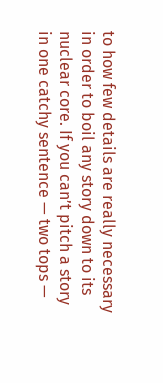to how few details are really necessary in order to boil any story down to its nuclear core. If you can’t pitch a story in one catchy sentence — two tops —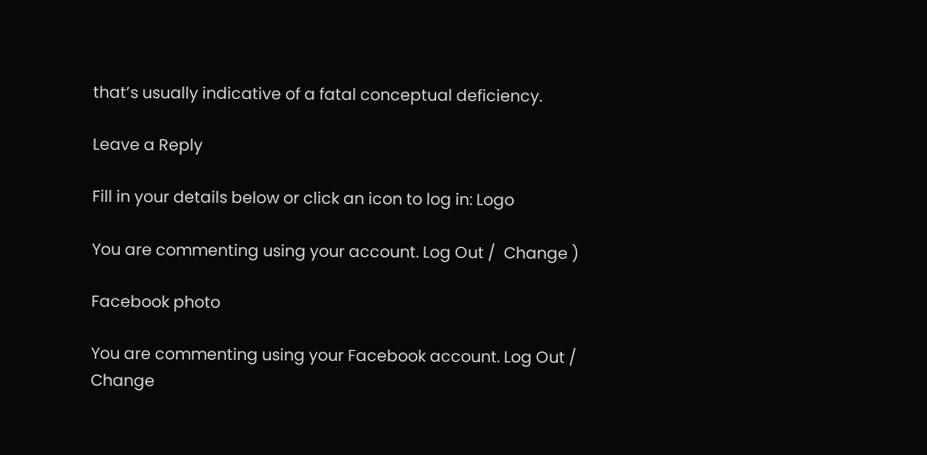that’s usually indicative of a fatal conceptual deficiency.

Leave a Reply

Fill in your details below or click an icon to log in: Logo

You are commenting using your account. Log Out /  Change )

Facebook photo

You are commenting using your Facebook account. Log Out /  Change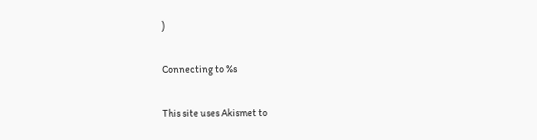)

Connecting to %s

This site uses Akismet to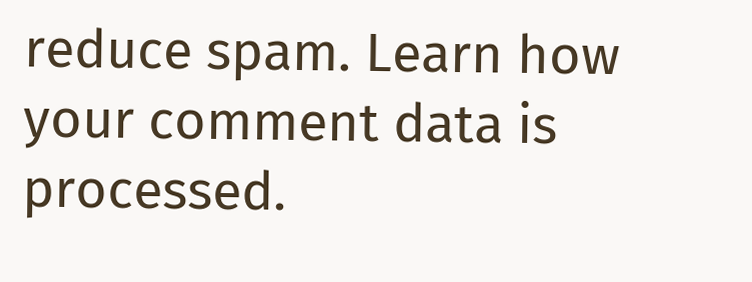reduce spam. Learn how your comment data is processed.